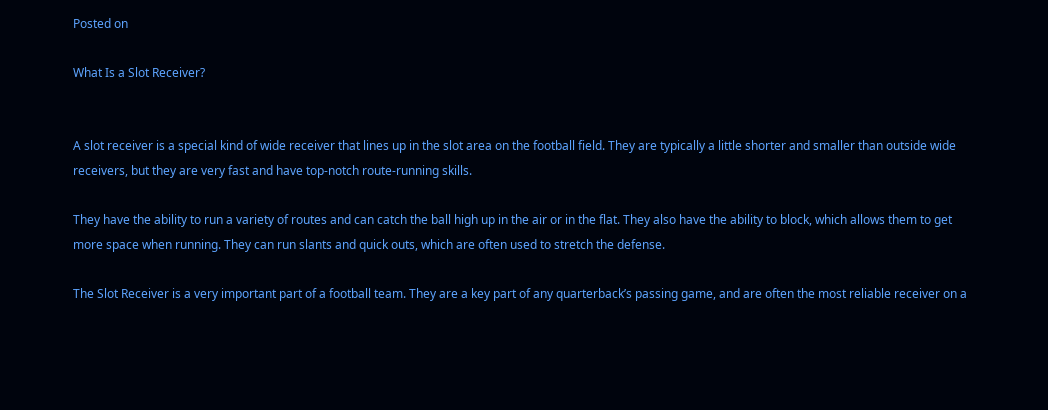Posted on

What Is a Slot Receiver?


A slot receiver is a special kind of wide receiver that lines up in the slot area on the football field. They are typically a little shorter and smaller than outside wide receivers, but they are very fast and have top-notch route-running skills.

They have the ability to run a variety of routes and can catch the ball high up in the air or in the flat. They also have the ability to block, which allows them to get more space when running. They can run slants and quick outs, which are often used to stretch the defense.

The Slot Receiver is a very important part of a football team. They are a key part of any quarterback’s passing game, and are often the most reliable receiver on a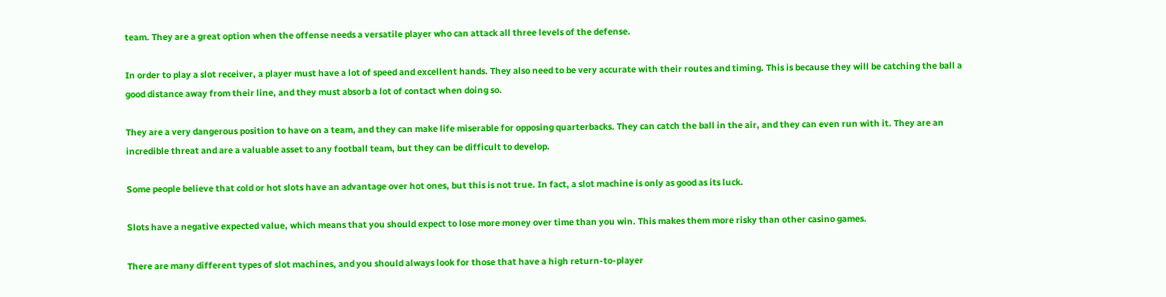team. They are a great option when the offense needs a versatile player who can attack all three levels of the defense.

In order to play a slot receiver, a player must have a lot of speed and excellent hands. They also need to be very accurate with their routes and timing. This is because they will be catching the ball a good distance away from their line, and they must absorb a lot of contact when doing so.

They are a very dangerous position to have on a team, and they can make life miserable for opposing quarterbacks. They can catch the ball in the air, and they can even run with it. They are an incredible threat and are a valuable asset to any football team, but they can be difficult to develop.

Some people believe that cold or hot slots have an advantage over hot ones, but this is not true. In fact, a slot machine is only as good as its luck.

Slots have a negative expected value, which means that you should expect to lose more money over time than you win. This makes them more risky than other casino games.

There are many different types of slot machines, and you should always look for those that have a high return-to-player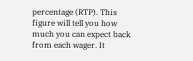percentage (RTP). This figure will tell you how much you can expect back from each wager. It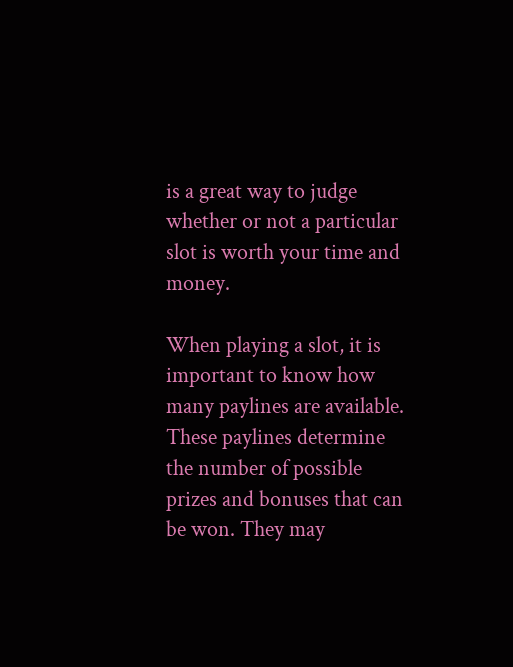is a great way to judge whether or not a particular slot is worth your time and money.

When playing a slot, it is important to know how many paylines are available. These paylines determine the number of possible prizes and bonuses that can be won. They may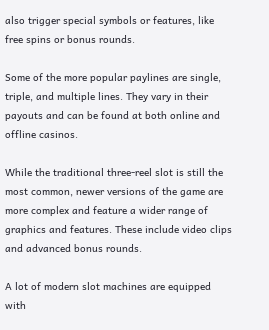also trigger special symbols or features, like free spins or bonus rounds.

Some of the more popular paylines are single, triple, and multiple lines. They vary in their payouts and can be found at both online and offline casinos.

While the traditional three-reel slot is still the most common, newer versions of the game are more complex and feature a wider range of graphics and features. These include video clips and advanced bonus rounds.

A lot of modern slot machines are equipped with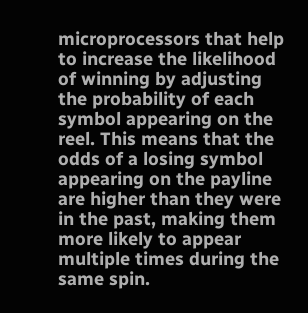microprocessors that help to increase the likelihood of winning by adjusting the probability of each symbol appearing on the reel. This means that the odds of a losing symbol appearing on the payline are higher than they were in the past, making them more likely to appear multiple times during the same spin.